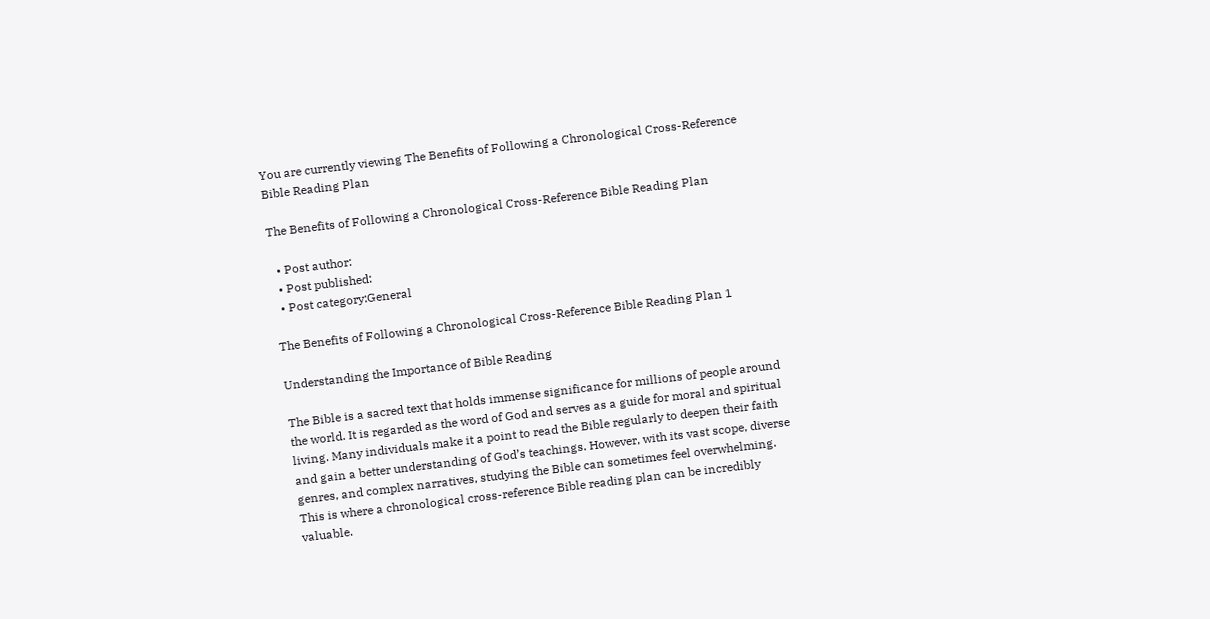You are currently viewing The Benefits of Following a Chronological Cross-Reference Bible Reading Plan

The Benefits of Following a Chronological Cross-Reference Bible Reading Plan

  • Post author:
  • Post published:
  • Post category:General

The Benefits of Following a Chronological Cross-Reference Bible Reading Plan 1

Understanding the Importance of Bible Reading

The Bible is a sacred text that holds immense significance for millions of people around the world. It is regarded as the word of God and serves as a guide for moral and spiritual living. Many individuals make it a point to read the Bible regularly to deepen their faith and gain a better understanding of God’s teachings. However, with its vast scope, diverse genres, and complex narratives, studying the Bible can sometimes feel overwhelming. This is where a chronological cross-reference Bible reading plan can be incredibly valuable.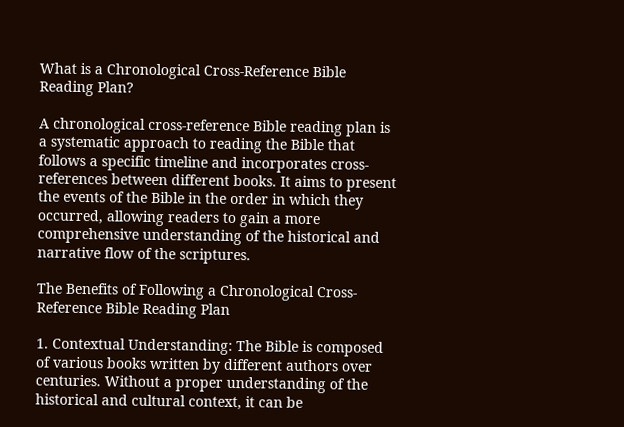What is a Chronological Cross-Reference Bible Reading Plan?

A chronological cross-reference Bible reading plan is a systematic approach to reading the Bible that follows a specific timeline and incorporates cross-references between different books. It aims to present the events of the Bible in the order in which they occurred, allowing readers to gain a more comprehensive understanding of the historical and narrative flow of the scriptures.

The Benefits of Following a Chronological Cross-Reference Bible Reading Plan

1. Contextual Understanding: The Bible is composed of various books written by different authors over centuries. Without a proper understanding of the historical and cultural context, it can be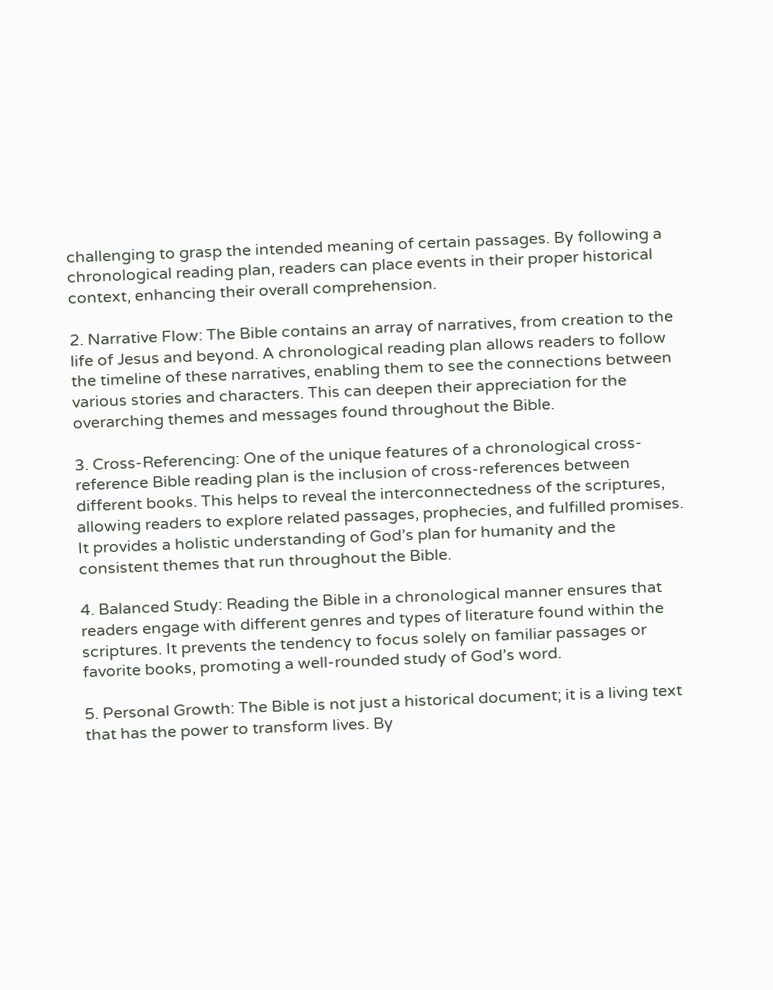challenging to grasp the intended meaning of certain passages. By following a chronological reading plan, readers can place events in their proper historical context, enhancing their overall comprehension.

2. Narrative Flow: The Bible contains an array of narratives, from creation to the life of Jesus and beyond. A chronological reading plan allows readers to follow the timeline of these narratives, enabling them to see the connections between various stories and characters. This can deepen their appreciation for the overarching themes and messages found throughout the Bible.

3. Cross-Referencing: One of the unique features of a chronological cross-reference Bible reading plan is the inclusion of cross-references between different books. This helps to reveal the interconnectedness of the scriptures, allowing readers to explore related passages, prophecies, and fulfilled promises. It provides a holistic understanding of God’s plan for humanity and the consistent themes that run throughout the Bible.

4. Balanced Study: Reading the Bible in a chronological manner ensures that readers engage with different genres and types of literature found within the scriptures. It prevents the tendency to focus solely on familiar passages or favorite books, promoting a well-rounded study of God’s word.

5. Personal Growth: The Bible is not just a historical document; it is a living text that has the power to transform lives. By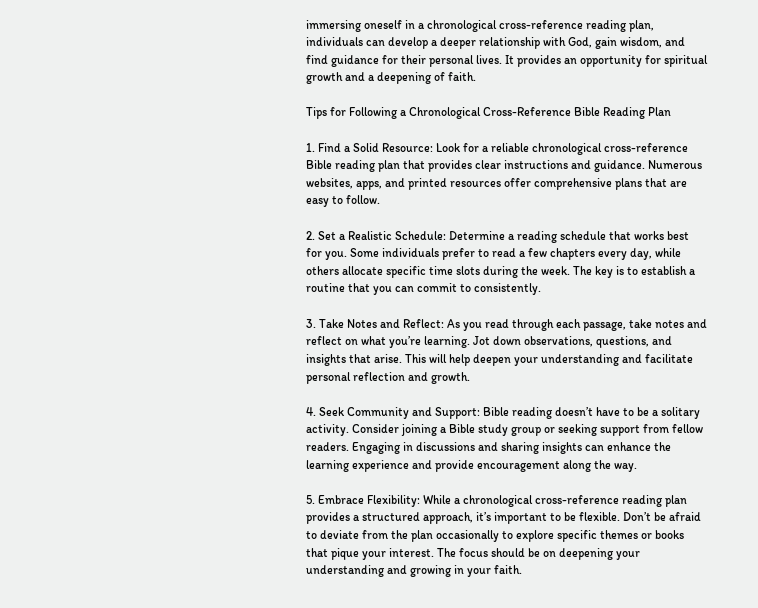immersing oneself in a chronological cross-reference reading plan, individuals can develop a deeper relationship with God, gain wisdom, and find guidance for their personal lives. It provides an opportunity for spiritual growth and a deepening of faith.

Tips for Following a Chronological Cross-Reference Bible Reading Plan

1. Find a Solid Resource: Look for a reliable chronological cross-reference Bible reading plan that provides clear instructions and guidance. Numerous websites, apps, and printed resources offer comprehensive plans that are easy to follow.

2. Set a Realistic Schedule: Determine a reading schedule that works best for you. Some individuals prefer to read a few chapters every day, while others allocate specific time slots during the week. The key is to establish a routine that you can commit to consistently.

3. Take Notes and Reflect: As you read through each passage, take notes and reflect on what you’re learning. Jot down observations, questions, and insights that arise. This will help deepen your understanding and facilitate personal reflection and growth.

4. Seek Community and Support: Bible reading doesn’t have to be a solitary activity. Consider joining a Bible study group or seeking support from fellow readers. Engaging in discussions and sharing insights can enhance the learning experience and provide encouragement along the way.

5. Embrace Flexibility: While a chronological cross-reference reading plan provides a structured approach, it’s important to be flexible. Don’t be afraid to deviate from the plan occasionally to explore specific themes or books that pique your interest. The focus should be on deepening your understanding and growing in your faith.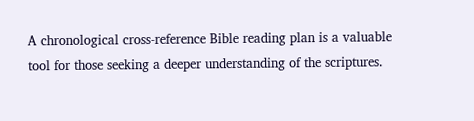A chronological cross-reference Bible reading plan is a valuable tool for those seeking a deeper understanding of the scriptures.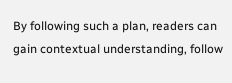By following such a plan, readers can gain contextual understanding, follow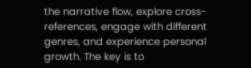the narrative flow, explore cross-references, engage with different genres, and experience personal growth. The key is to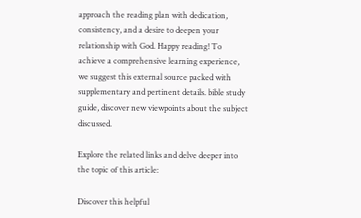approach the reading plan with dedication, consistency, and a desire to deepen your relationship with God. Happy reading! To achieve a comprehensive learning experience, we suggest this external source packed with supplementary and pertinent details. bible study guide, discover new viewpoints about the subject discussed.

Explore the related links and delve deeper into the topic of this article:

Discover this helpful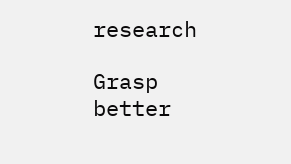research

Grasp better